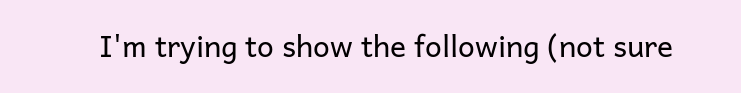I'm trying to show the following (not sure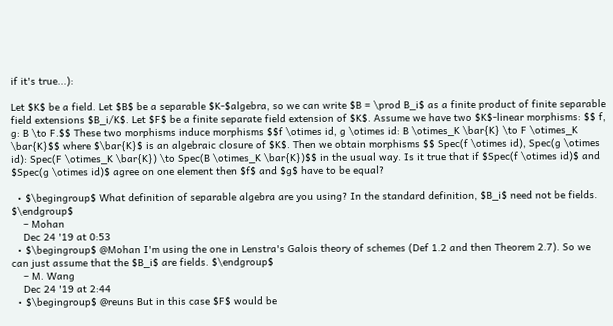if it's true...):

Let $K$ be a field. Let $B$ be a separable $K-$algebra, so we can write $B = \prod B_i$ as a finite product of finite separable field extensions $B_i/K$. Let $F$ be a finite separate field extension of $K$. Assume we have two $K$-linear morphisms: $$ f, g: B \to F.$$ These two morphisms induce morphisms $$f \otimes id, g \otimes id: B \otimes_K \bar{K} \to F \otimes_K \bar{K}$$ where $\bar{K}$ is an algebraic closure of $K$. Then we obtain morphisms $$ Spec(f \otimes id), Spec(g \otimes id): Spec(F \otimes_K \bar{K}) \to Spec(B \otimes_K \bar{K})$$ in the usual way. Is it true that if $Spec(f \otimes id)$ and $Spec(g \otimes id)$ agree on one element then $f$ and $g$ have to be equal?

  • $\begingroup$ What definition of separable algebra are you using? In the standard definition, $B_i$ need not be fields. $\endgroup$
    – Mohan
    Dec 24 '19 at 0:53
  • $\begingroup$ @Mohan I'm using the one in Lenstra's Galois theory of schemes (Def 1.2 and then Theorem 2.7). So we can just assume that the $B_i$ are fields. $\endgroup$
    – M. Wang
    Dec 24 '19 at 2:44
  • $\begingroup$ @reuns But in this case $F$ would be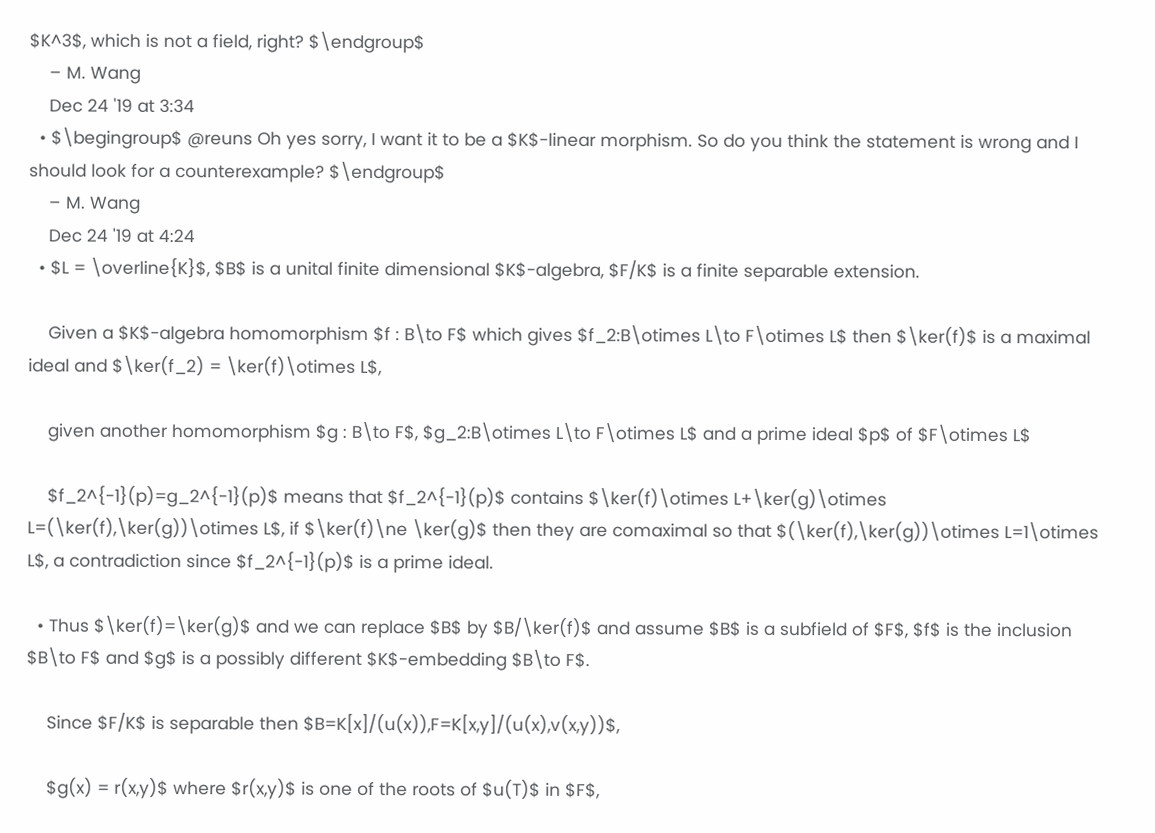$K^3$, which is not a field, right? $\endgroup$
    – M. Wang
    Dec 24 '19 at 3:34
  • $\begingroup$ @reuns Oh yes sorry, I want it to be a $K$-linear morphism. So do you think the statement is wrong and I should look for a counterexample? $\endgroup$
    – M. Wang
    Dec 24 '19 at 4:24
  • $L = \overline{K}$, $B$ is a unital finite dimensional $K$-algebra, $F/K$ is a finite separable extension.

    Given a $K$-algebra homomorphism $f : B\to F$ which gives $f_2:B\otimes L\to F\otimes L$ then $\ker(f)$ is a maximal ideal and $\ker(f_2) = \ker(f)\otimes L$,

    given another homomorphism $g : B\to F$, $g_2:B\otimes L\to F\otimes L$ and a prime ideal $p$ of $F\otimes L$

    $f_2^{-1}(p)=g_2^{-1}(p)$ means that $f_2^{-1}(p)$ contains $\ker(f)\otimes L+\ker(g)\otimes L=(\ker(f),\ker(g))\otimes L$, if $\ker(f)\ne \ker(g)$ then they are comaximal so that $(\ker(f),\ker(g))\otimes L=1\otimes L$, a contradiction since $f_2^{-1}(p)$ is a prime ideal.

  • Thus $\ker(f)=\ker(g)$ and we can replace $B$ by $B/\ker(f)$ and assume $B$ is a subfield of $F$, $f$ is the inclusion $B\to F$ and $g$ is a possibly different $K$-embedding $B\to F$.

    Since $F/K$ is separable then $B=K[x]/(u(x)),F=K[x,y]/(u(x),v(x,y))$,

    $g(x) = r(x,y)$ where $r(x,y)$ is one of the roots of $u(T)$ in $F$,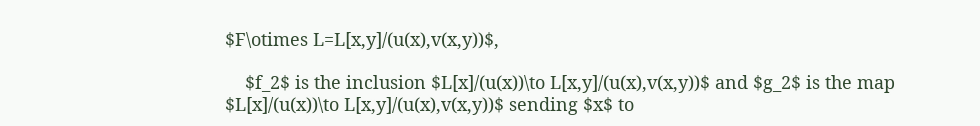$F\otimes L=L[x,y]/(u(x),v(x,y))$,

    $f_2$ is the inclusion $L[x]/(u(x))\to L[x,y]/(u(x),v(x,y))$ and $g_2$ is the map $L[x]/(u(x))\to L[x,y]/(u(x),v(x,y))$ sending $x$ to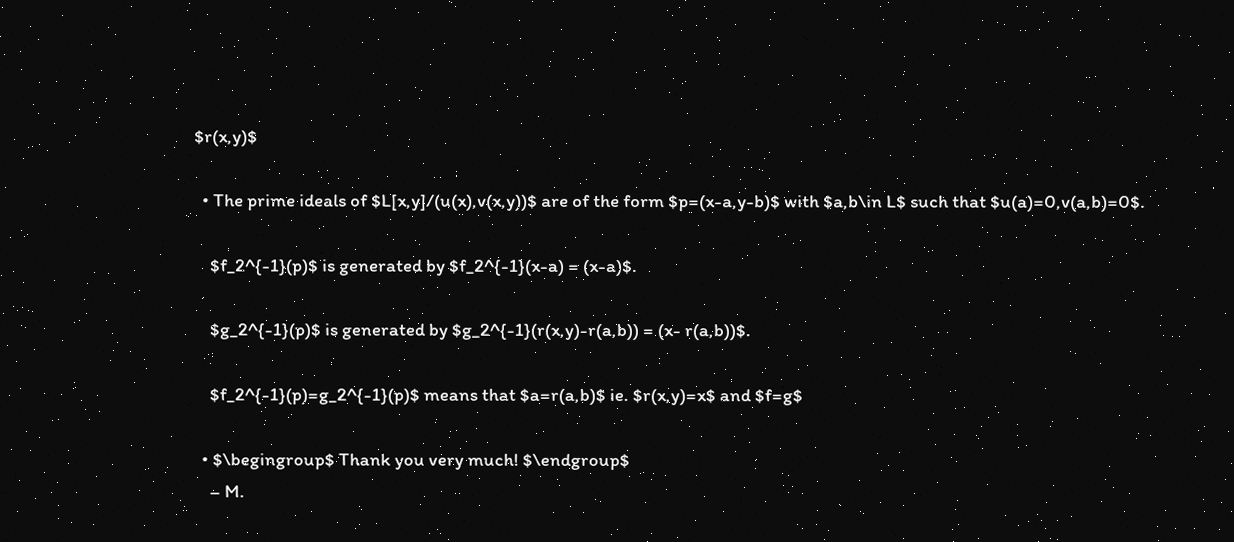$r(x,y)$

  • The prime ideals of $L[x,y]/(u(x),v(x,y))$ are of the form $p=(x-a,y-b)$ with $a,b\in L$ such that $u(a)=0,v(a,b)=0$.

    $f_2^{-1}(p)$ is generated by $f_2^{-1}(x-a) = (x-a)$.

    $g_2^{-1}(p)$ is generated by $g_2^{-1}(r(x,y)-r(a,b)) = (x- r(a,b))$.

    $f_2^{-1}(p)=g_2^{-1}(p)$ means that $a=r(a,b)$ ie. $r(x,y)=x$ and $f=g$

  • $\begingroup$ Thank you very much! $\endgroup$
    – M.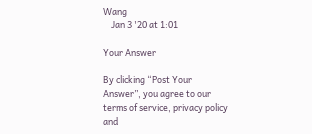Wang
    Jan 3 '20 at 1:01

Your Answer

By clicking “Post Your Answer”, you agree to our terms of service, privacy policy and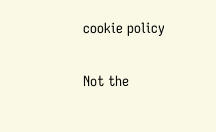cookie policy

Not the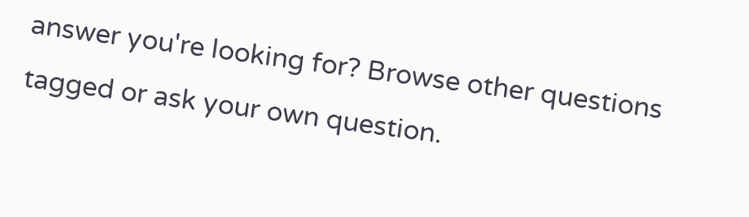answer you're looking for? Browse other questions tagged or ask your own question.